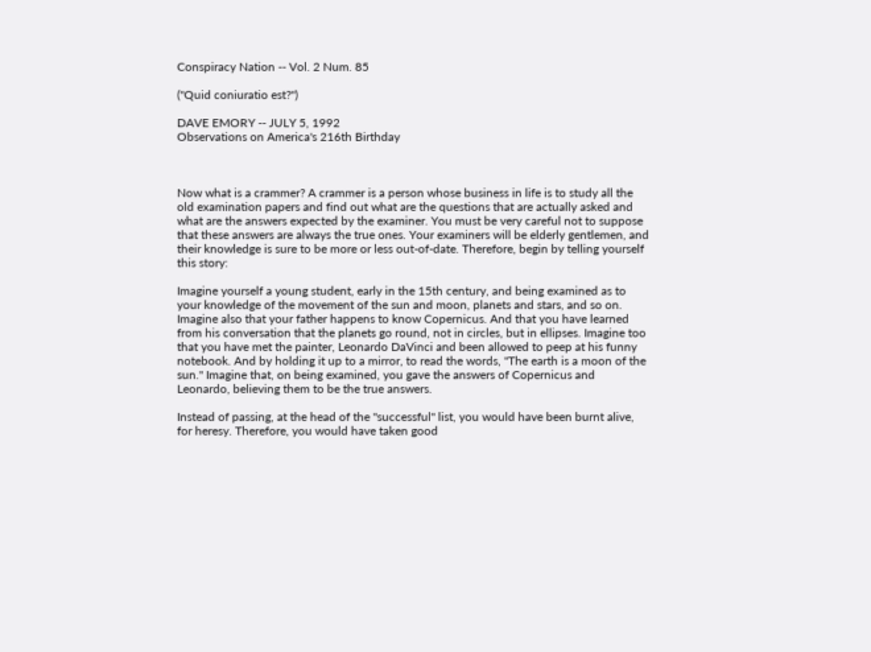Conspiracy Nation -- Vol. 2 Num. 85

("Quid coniuratio est?")

DAVE EMORY -- JULY 5, 1992
Observations on America's 216th Birthday



Now what is a crammer? A crammer is a person whose business in life is to study all the old examination papers and find out what are the questions that are actually asked and what are the answers expected by the examiner. You must be very careful not to suppose that these answers are always the true ones. Your examiners will be elderly gentlemen, and their knowledge is sure to be more or less out-of-date. Therefore, begin by telling yourself this story:

Imagine yourself a young student, early in the 15th century, and being examined as to your knowledge of the movement of the sun and moon, planets and stars, and so on. Imagine also that your father happens to know Copernicus. And that you have learned from his conversation that the planets go round, not in circles, but in ellipses. Imagine too that you have met the painter, Leonardo DaVinci and been allowed to peep at his funny notebook. And by holding it up to a mirror, to read the words, "The earth is a moon of the sun." Imagine that, on being examined, you gave the answers of Copernicus and Leonardo, believing them to be the true answers.

Instead of passing, at the head of the "successful" list, you would have been burnt alive, for heresy. Therefore, you would have taken good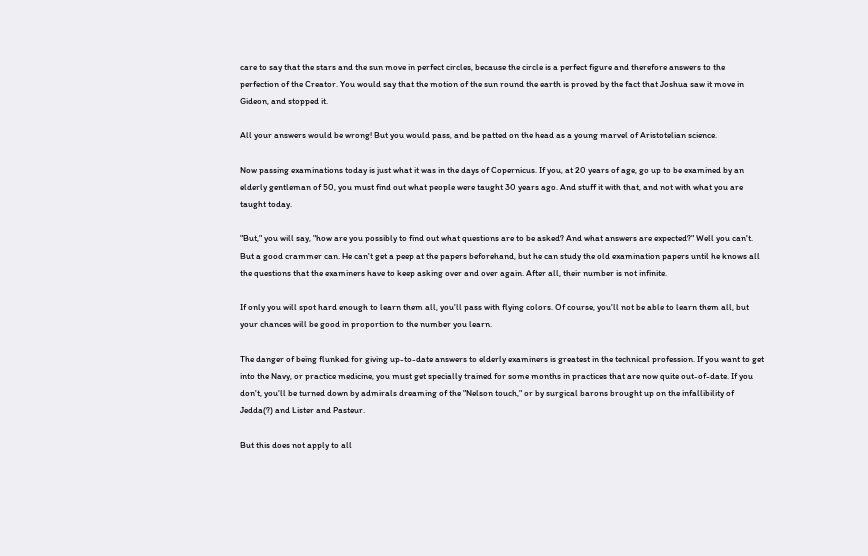care to say that the stars and the sun move in perfect circles, because the circle is a perfect figure and therefore answers to the perfection of the Creator. You would say that the motion of the sun round the earth is proved by the fact that Joshua saw it move in Gideon, and stopped it.

All your answers would be wrong! But you would pass, and be patted on the head as a young marvel of Aristotelian science.

Now passing examinations today is just what it was in the days of Copernicus. If you, at 20 years of age, go up to be examined by an elderly gentleman of 50, you must find out what people were taught 30 years ago. And stuff it with that, and not with what you are taught today.

"But," you will say, "how are you possibly to find out what questions are to be asked? And what answers are expected?" Well you can't. But a good crammer can. He can't get a peep at the papers beforehand, but he can study the old examination papers until he knows all the questions that the examiners have to keep asking over and over again. After all, their number is not infinite.

If only you will spot hard enough to learn them all, you'll pass with flying colors. Of course, you'll not be able to learn them all, but your chances will be good in proportion to the number you learn.

The danger of being flunked for giving up-to-date answers to elderly examiners is greatest in the technical profession. If you want to get into the Navy, or practice medicine, you must get specially trained for some months in practices that are now quite out-of-date. If you don't, you'll be turned down by admirals dreaming of the "Nelson touch," or by surgical barons brought up on the infallibility of Jedda(?) and Lister and Pasteur.

But this does not apply to all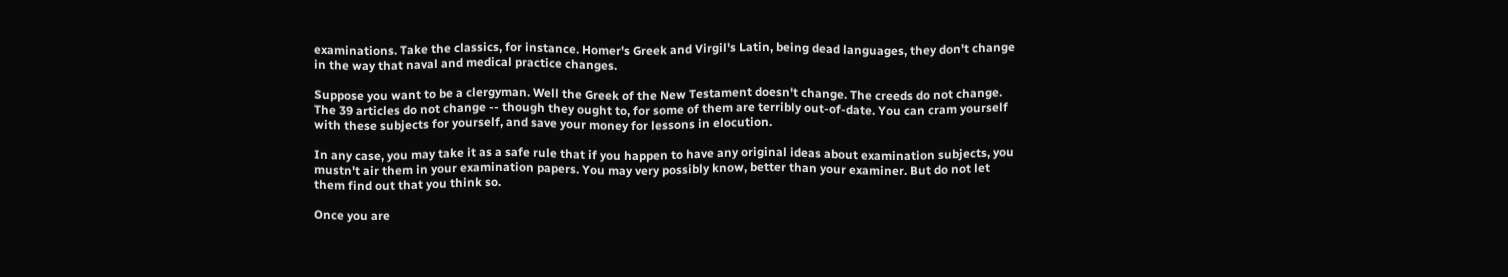examinations. Take the classics, for instance. Homer's Greek and Virgil's Latin, being dead languages, they don't change in the way that naval and medical practice changes.

Suppose you want to be a clergyman. Well the Greek of the New Testament doesn't change. The creeds do not change. The 39 articles do not change -- though they ought to, for some of them are terribly out-of-date. You can cram yourself with these subjects for yourself, and save your money for lessons in elocution.

In any case, you may take it as a safe rule that if you happen to have any original ideas about examination subjects, you mustn't air them in your examination papers. You may very possibly know, better than your examiner. But do not let them find out that you think so.

Once you are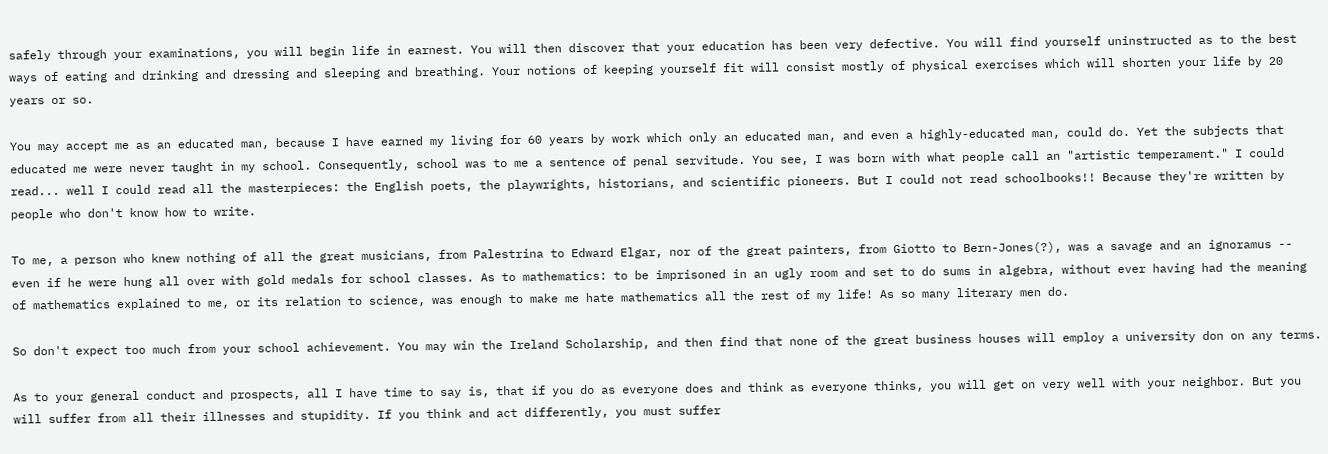safely through your examinations, you will begin life in earnest. You will then discover that your education has been very defective. You will find yourself uninstructed as to the best ways of eating and drinking and dressing and sleeping and breathing. Your notions of keeping yourself fit will consist mostly of physical exercises which will shorten your life by 20 years or so.

You may accept me as an educated man, because I have earned my living for 60 years by work which only an educated man, and even a highly-educated man, could do. Yet the subjects that educated me were never taught in my school. Consequently, school was to me a sentence of penal servitude. You see, I was born with what people call an "artistic temperament." I could read... well I could read all the masterpieces: the English poets, the playwrights, historians, and scientific pioneers. But I could not read schoolbooks!! Because they're written by people who don't know how to write.

To me, a person who knew nothing of all the great musicians, from Palestrina to Edward Elgar, nor of the great painters, from Giotto to Bern-Jones(?), was a savage and an ignoramus -- even if he were hung all over with gold medals for school classes. As to mathematics: to be imprisoned in an ugly room and set to do sums in algebra, without ever having had the meaning of mathematics explained to me, or its relation to science, was enough to make me hate mathematics all the rest of my life! As so many literary men do.

So don't expect too much from your school achievement. You may win the Ireland Scholarship, and then find that none of the great business houses will employ a university don on any terms.

As to your general conduct and prospects, all I have time to say is, that if you do as everyone does and think as everyone thinks, you will get on very well with your neighbor. But you will suffer from all their illnesses and stupidity. If you think and act differently, you must suffer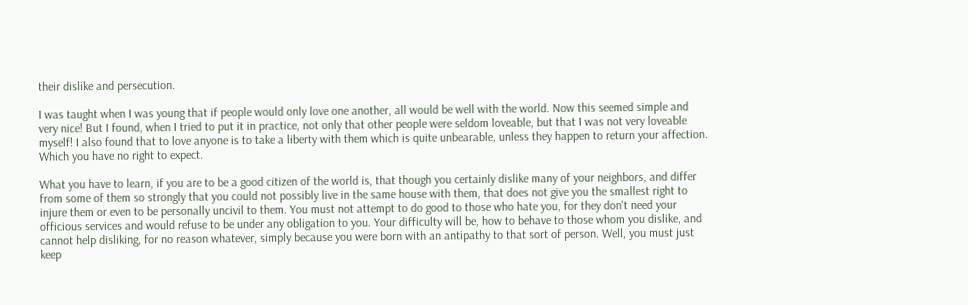their dislike and persecution.

I was taught when I was young that if people would only love one another, all would be well with the world. Now this seemed simple and very nice! But I found, when I tried to put it in practice, not only that other people were seldom loveable, but that I was not very loveable myself! I also found that to love anyone is to take a liberty with them which is quite unbearable, unless they happen to return your affection. Which you have no right to expect.

What you have to learn, if you are to be a good citizen of the world is, that though you certainly dislike many of your neighbors, and differ from some of them so strongly that you could not possibly live in the same house with them, that does not give you the smallest right to injure them or even to be personally uncivil to them. You must not attempt to do good to those who hate you, for they don't need your officious services and would refuse to be under any obligation to you. Your difficulty will be, how to behave to those whom you dislike, and cannot help disliking, for no reason whatever, simply because you were born with an antipathy to that sort of person. Well, you must just keep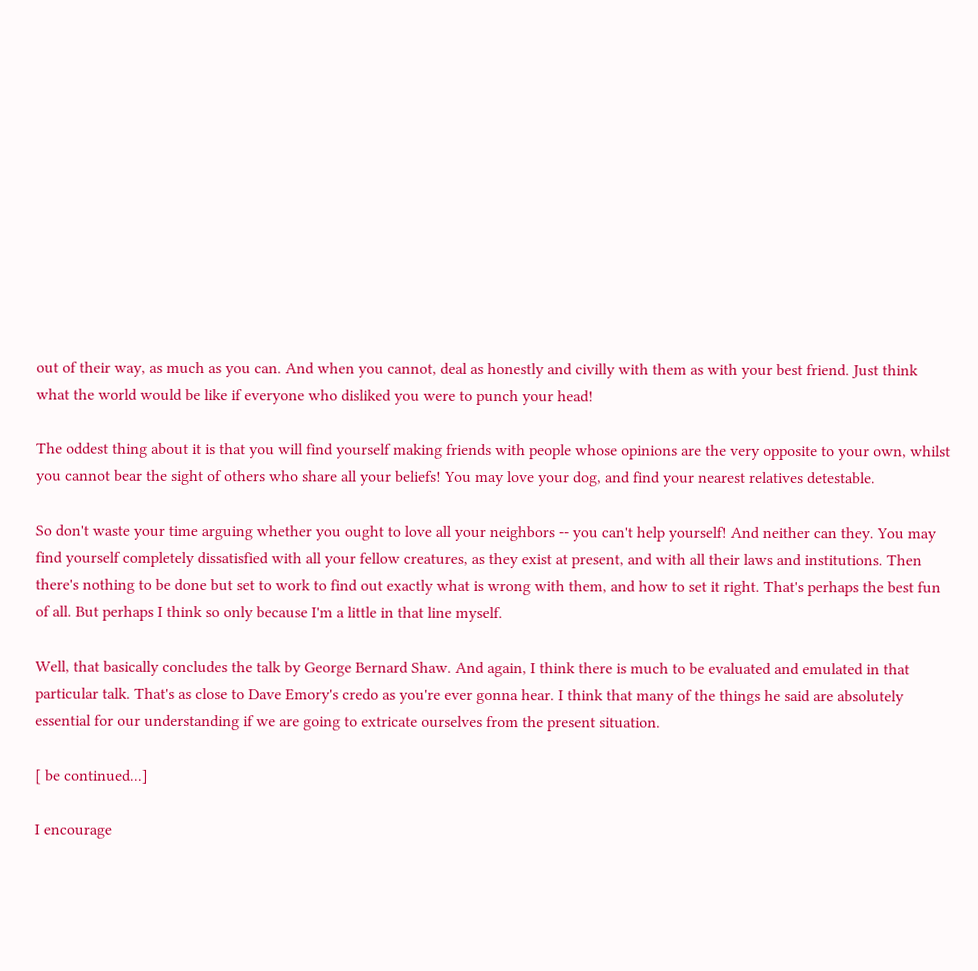out of their way, as much as you can. And when you cannot, deal as honestly and civilly with them as with your best friend. Just think what the world would be like if everyone who disliked you were to punch your head!

The oddest thing about it is that you will find yourself making friends with people whose opinions are the very opposite to your own, whilst you cannot bear the sight of others who share all your beliefs! You may love your dog, and find your nearest relatives detestable.

So don't waste your time arguing whether you ought to love all your neighbors -- you can't help yourself! And neither can they. You may find yourself completely dissatisfied with all your fellow creatures, as they exist at present, and with all their laws and institutions. Then there's nothing to be done but set to work to find out exactly what is wrong with them, and how to set it right. That's perhaps the best fun of all. But perhaps I think so only because I'm a little in that line myself.

Well, that basically concludes the talk by George Bernard Shaw. And again, I think there is much to be evaluated and emulated in that particular talk. That's as close to Dave Emory's credo as you're ever gonna hear. I think that many of the things he said are absolutely essential for our understanding if we are going to extricate ourselves from the present situation.

[ be continued...]

I encourage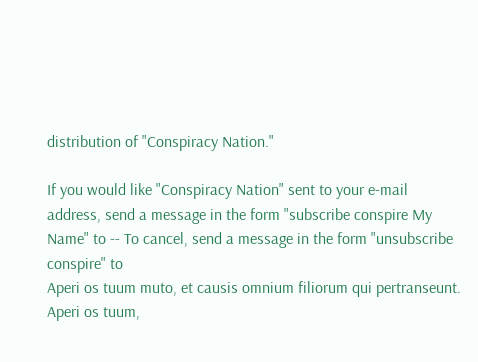distribution of "Conspiracy Nation."

If you would like "Conspiracy Nation" sent to your e-mail address, send a message in the form "subscribe conspire My Name" to -- To cancel, send a message in the form "unsubscribe conspire" to
Aperi os tuum muto, et causis omnium filiorum qui pertranseunt. Aperi os tuum,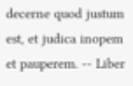decerne quod justum est, et judica inopem et pauperem. -- Liber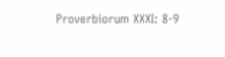Proverbiorum XXXI: 8-9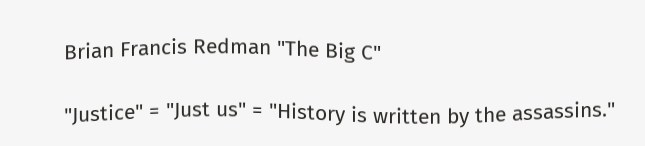Brian Francis Redman "The Big C"

"Justice" = "Just us" = "History is written by the assassins."